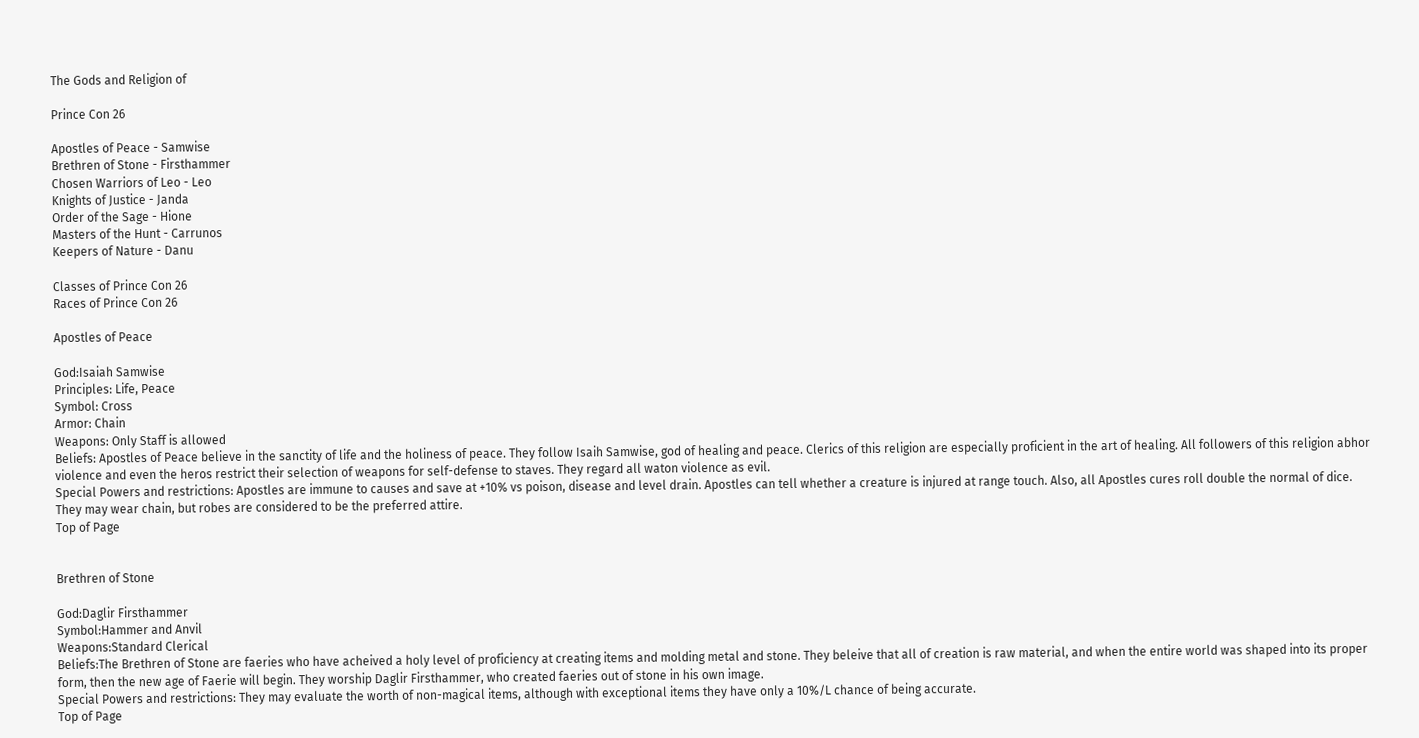The Gods and Religion of

Prince Con 26

Apostles of Peace - Samwise
Brethren of Stone - Firsthammer
Chosen Warriors of Leo - Leo
Knights of Justice - Janda
Order of the Sage - Hione
Masters of the Hunt - Carrunos
Keepers of Nature - Danu

Classes of Prince Con 26
Races of Prince Con 26

Apostles of Peace

God:Isaiah Samwise
Principles: Life, Peace
Symbol: Cross
Armor: Chain
Weapons: Only Staff is allowed
Beliefs: Apostles of Peace believe in the sanctity of life and the holiness of peace. They follow Isaih Samwise, god of healing and peace. Clerics of this religion are especially proficient in the art of healing. All followers of this religion abhor violence and even the heros restrict their selection of weapons for self-defense to staves. They regard all waton violence as evil.
Special Powers and restrictions: Apostles are immune to causes and save at +10% vs poison, disease and level drain. Apostles can tell whether a creature is injured at range touch. Also, all Apostles cures roll double the normal of dice. They may wear chain, but robes are considered to be the preferred attire.
Top of Page


Brethren of Stone

God:Daglir Firsthammer
Symbol:Hammer and Anvil
Weapons:Standard Clerical
Beliefs:The Brethren of Stone are faeries who have acheived a holy level of proficiency at creating items and molding metal and stone. They beleive that all of creation is raw material, and when the entire world was shaped into its proper form, then the new age of Faerie will begin. They worship Daglir Firsthammer, who created faeries out of stone in his own image.
Special Powers and restrictions: They may evaluate the worth of non-magical items, although with exceptional items they have only a 10%/L chance of being accurate.
Top of Page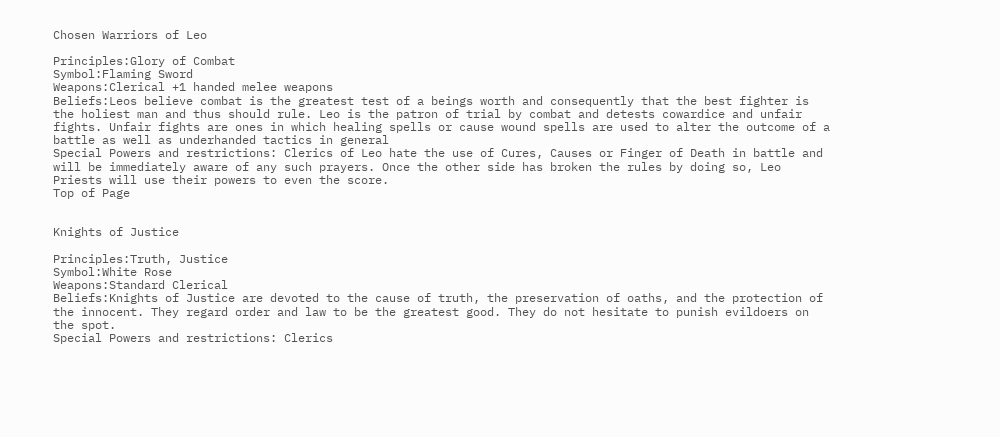Chosen Warriors of Leo

Principles:Glory of Combat
Symbol:Flaming Sword
Weapons:Clerical +1 handed melee weapons
Beliefs:Leos believe combat is the greatest test of a beings worth and consequently that the best fighter is the holiest man and thus should rule. Leo is the patron of trial by combat and detests cowardice and unfair fights. Unfair fights are ones in which healing spells or cause wound spells are used to alter the outcome of a battle as well as underhanded tactics in general
Special Powers and restrictions: Clerics of Leo hate the use of Cures, Causes or Finger of Death in battle and will be immediately aware of any such prayers. Once the other side has broken the rules by doing so, Leo Priests will use their powers to even the score.
Top of Page


Knights of Justice

Principles:Truth, Justice
Symbol:White Rose
Weapons:Standard Clerical
Beliefs:Knights of Justice are devoted to the cause of truth, the preservation of oaths, and the protection of the innocent. They regard order and law to be the greatest good. They do not hesitate to punish evildoers on the spot.
Special Powers and restrictions: Clerics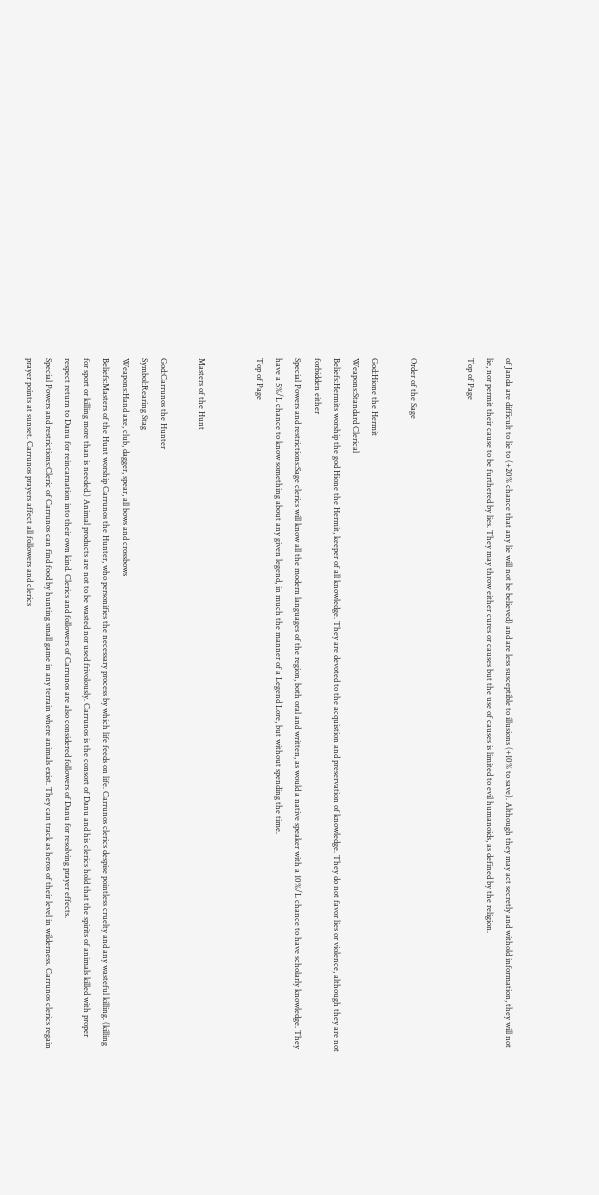of Janda are difficult to lie to (+20% chance that any lie will not be believed) and are less susceptible to illusions (+10% to save). Although they may act secretly and withold information, they will not lie, nor permit their cause to be furthered by lies. They may throw either cures or causes but the use of causes is limited to evil humanoids, as defined by the religion.
Top of Page


Order of the Sage

God:Hione the Hermit
Weapons:Standard Clerical
Beliefs:Hermits worship the god Hione the Hermit, keeper of all knowledge. They are devoted to the acquistion and preservation of knowledge. They do not favor lies or violence, although they are not forbidden either
Special Powers and restrictions:Sage clerics will know all the modern languages of the region, both oral and written, as would a native speaker with a 10%/L chance to have scholarly knowledge. They have a 5%/L chance to know something about any given legend, in much the manner of a Legend Lore, but without spending the time.
Top of Page


Masters of the Hunt

God:Carrunos the Hunter
Symbol:Rearing Stag
Weapons:Hand axe, club, dagger, spear, all bows and crossbows
Beliefs:Masters of the Hunt worship Carrunos the Hunter, who personifies the necessary process by which life feeds on life. Carrunos clerics despise pointless cruelty and any wasteful killing. (killing for sport or killing more than is needed.) Animal products are not to be wasted nor used frivolously. Carrunos is the consort of Danu and his clerics hold that the spirits of animals killed with proper respect return to Danu for reincarnation into their own kind. Clerics and followers of Carrunos are also considered followers of Danu for resolving prayer effects.
Special Powers and restrictions:Cleric of Carrunos can find food by hunting small game in any terrain where animals exist. They can track as heros of their level in wilderness. Carrunos clerics regain prayer points at sunset. Carrunos prayers affect all followers and clerics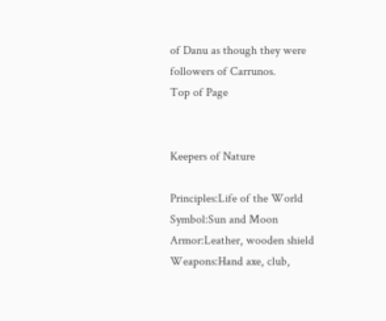of Danu as though they were followers of Carrunos.
Top of Page


Keepers of Nature

Principles:Life of the World
Symbol:Sun and Moon
Armor:Leather, wooden shield
Weapons:Hand axe, club,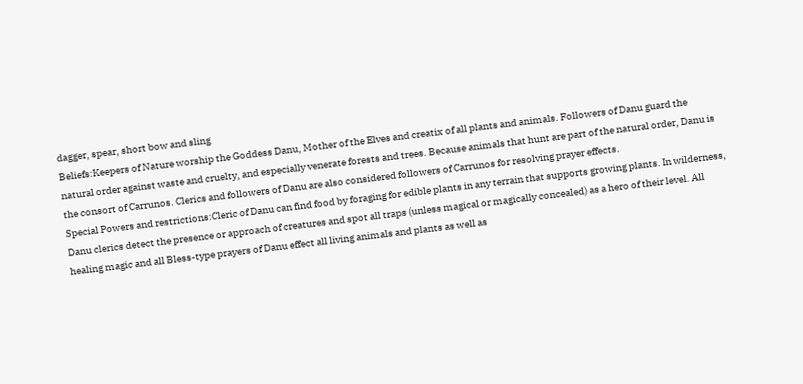dagger, spear, short bow and sling
Beliefs:Keepers of Nature worship the Goddess Danu, Mother of the Elves and creatix of all plants and animals. Followers of Danu guard the natural order against waste and cruelty, and especially venerate forests and trees. Because animals that hunt are part of the natural order, Danu is the consort of Carrunos. Clerics and followers of Danu are also considered followers of Carrunos for resolving prayer effects.
Special Powers and restrictions:Cleric of Danu can find food by foraging for edible plants in any terrain that supports growing plants. In wilderness, Danu clerics detect the presence or approach of creatures and spot all traps (unless magical or magically concealed) as a hero of their level. All healing magic and all Bless-type prayers of Danu effect all living animals and plants as well as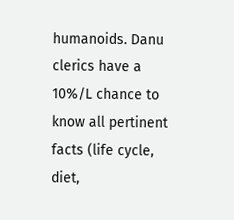humanoids. Danu clerics have a 10%/L chance to know all pertinent facts (life cycle, diet,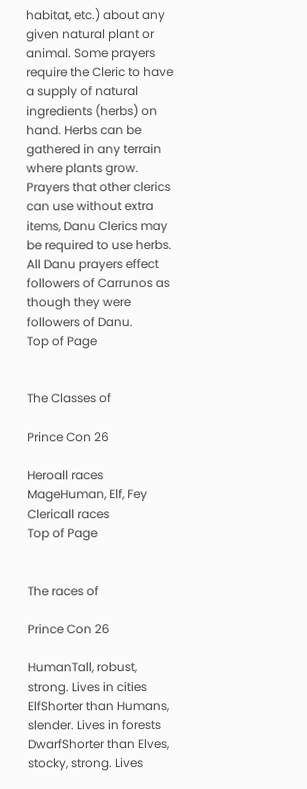habitat, etc.) about any given natural plant or animal. Some prayers require the Cleric to have a supply of natural ingredients (herbs) on hand. Herbs can be gathered in any terrain where plants grow. Prayers that other clerics can use without extra items, Danu Clerics may be required to use herbs. All Danu prayers effect followers of Carrunos as though they were followers of Danu.
Top of Page


The Classes of

Prince Con 26

Heroall races
MageHuman, Elf, Fey
Clericall races
Top of Page


The races of

Prince Con 26

HumanTall, robust, strong. Lives in cities
ElfShorter than Humans, slender. Lives in forests
DwarfShorter than Elves, stocky, strong. Lives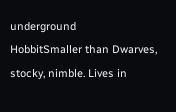underground
HobbitSmaller than Dwarves, stocky, nimble. Lives in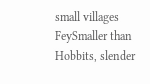small villages
FeySmaller than Hobbits, slender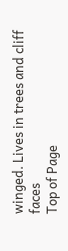winged. Lives in trees and cliff faces
Top of Page